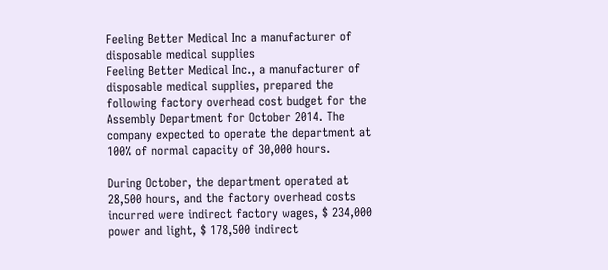Feeling Better Medical Inc a manufacturer of disposable medical supplies
Feeling Better Medical Inc., a manufacturer of disposable medical supplies, prepared the following factory overhead cost budget for the Assembly Department for October 2014. The company expected to operate the department at 100% of normal capacity of 30,000 hours.

During October, the department operated at 28,500 hours, and the factory overhead costs incurred were indirect factory wages, $ 234,000 power and light, $ 178,500 indirect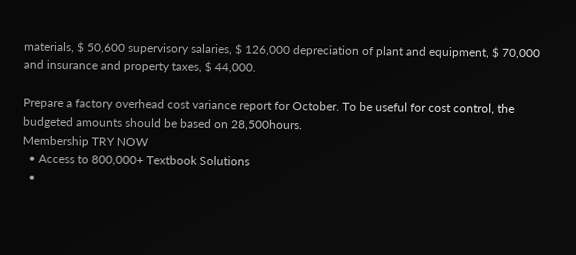materials, $ 50,600 supervisory salaries, $ 126,000 depreciation of plant and equipment, $ 70,000 and insurance and property taxes, $ 44,000.

Prepare a factory overhead cost variance report for October. To be useful for cost control, the budgeted amounts should be based on 28,500hours.
Membership TRY NOW
  • Access to 800,000+ Textbook Solutions
  •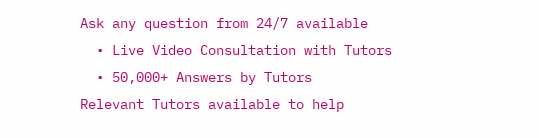Ask any question from 24/7 available
  • Live Video Consultation with Tutors
  • 50,000+ Answers by Tutors
Relevant Tutors available to help